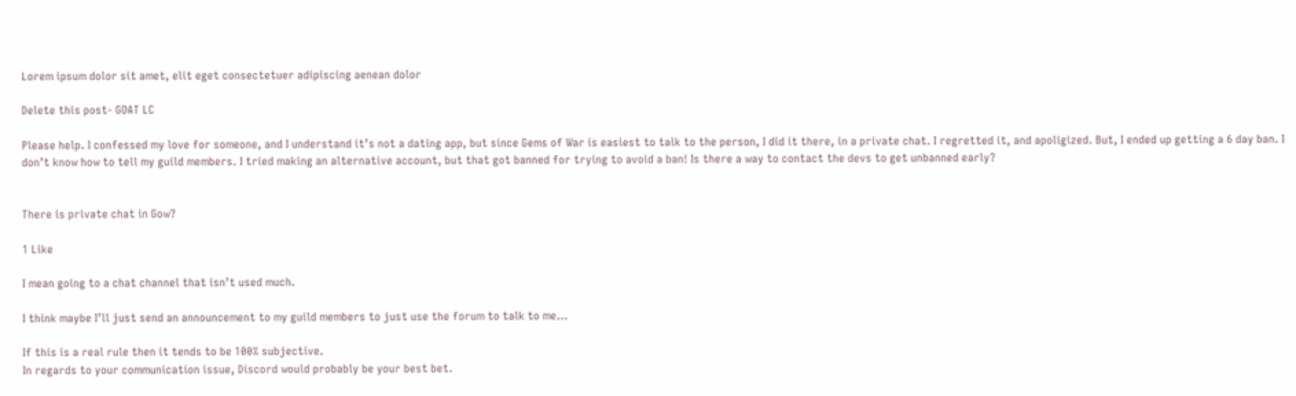Lorem ipsum dolor sit amet, elit eget consectetuer adipiscing aenean dolor

Delete this post- GOAT LC

Please help. I confessed my love for someone, and I understand it’s not a dating app, but since Gems of War is easiest to talk to the person, I did it there, in a private chat. I regretted it, and apoligized. But, I ended up getting a 6 day ban. I don’t know how to tell my guild members. I tried making an alternative account, but that got banned for trying to avoid a ban! Is there a way to contact the devs to get unbanned early?


There is private chat in Gow?

1 Like

I mean going to a chat channel that isn’t used much.

I think maybe I’ll just send an announcement to my guild members to just use the forum to talk to me…

If this is a real rule then it tends to be 100% subjective.
In regards to your communication issue, Discord would probably be your best bet.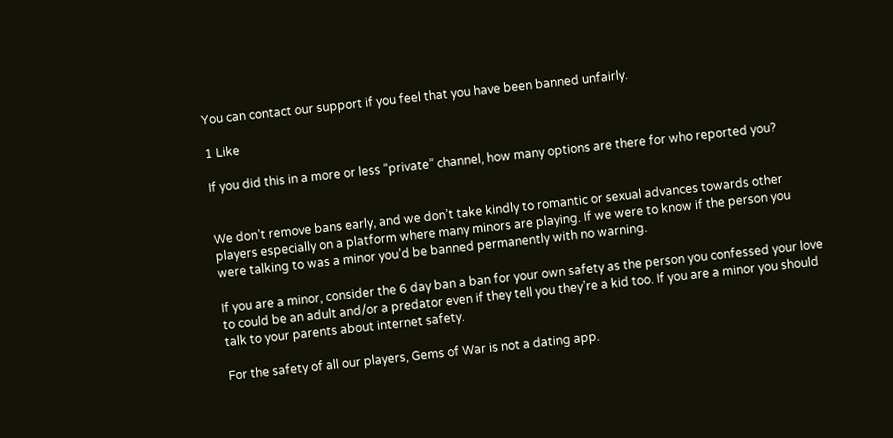You can contact our support if you feel that you have been banned unfairly.

1 Like

If you did this in a more or less “private” channel, how many options are there for who reported you?


We don’t remove bans early, and we don’t take kindly to romantic or sexual advances towards other players especially on a platform where many minors are playing. If we were to know if the person you were talking to was a minor you’d be banned permanently with no warning.

If you are a minor, consider the 6 day ban a ban for your own safety as the person you confessed your love to could be an adult and/or a predator even if they tell you they’re a kid too. If you are a minor you should talk to your parents about internet safety.

For the safety of all our players, Gems of War is not a dating app.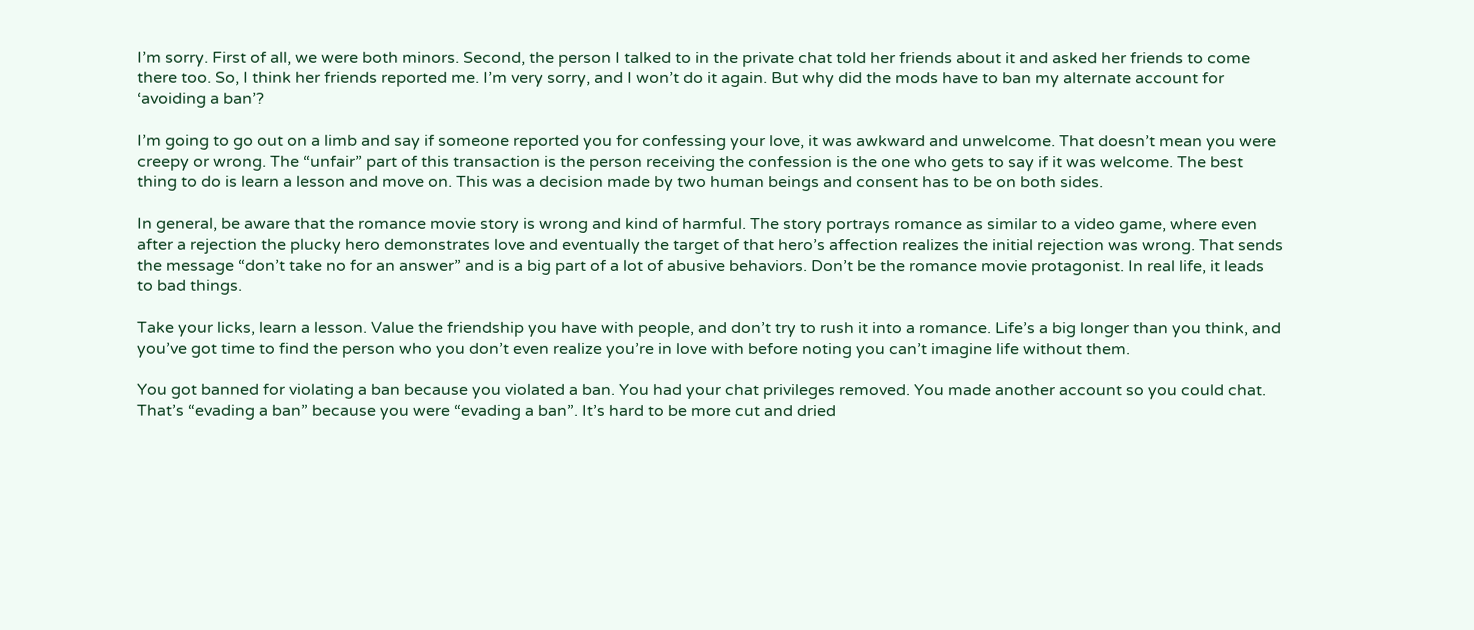I’m sorry. First of all, we were both minors. Second, the person I talked to in the private chat told her friends about it and asked her friends to come there too. So, I think her friends reported me. I’m very sorry, and I won’t do it again. But why did the mods have to ban my alternate account for ‘avoiding a ban’?

I’m going to go out on a limb and say if someone reported you for confessing your love, it was awkward and unwelcome. That doesn’t mean you were creepy or wrong. The “unfair” part of this transaction is the person receiving the confession is the one who gets to say if it was welcome. The best thing to do is learn a lesson and move on. This was a decision made by two human beings and consent has to be on both sides.

In general, be aware that the romance movie story is wrong and kind of harmful. The story portrays romance as similar to a video game, where even after a rejection the plucky hero demonstrates love and eventually the target of that hero’s affection realizes the initial rejection was wrong. That sends the message “don’t take no for an answer” and is a big part of a lot of abusive behaviors. Don’t be the romance movie protagonist. In real life, it leads to bad things.

Take your licks, learn a lesson. Value the friendship you have with people, and don’t try to rush it into a romance. Life’s a big longer than you think, and you’ve got time to find the person who you don’t even realize you’re in love with before noting you can’t imagine life without them.

You got banned for violating a ban because you violated a ban. You had your chat privileges removed. You made another account so you could chat. That’s “evading a ban” because you were “evading a ban”. It’s hard to be more cut and dried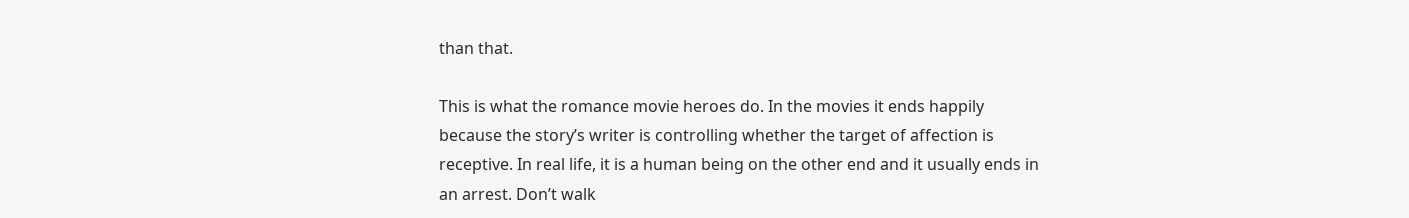than that.

This is what the romance movie heroes do. In the movies it ends happily because the story’s writer is controlling whether the target of affection is receptive. In real life, it is a human being on the other end and it usually ends in an arrest. Don’t walk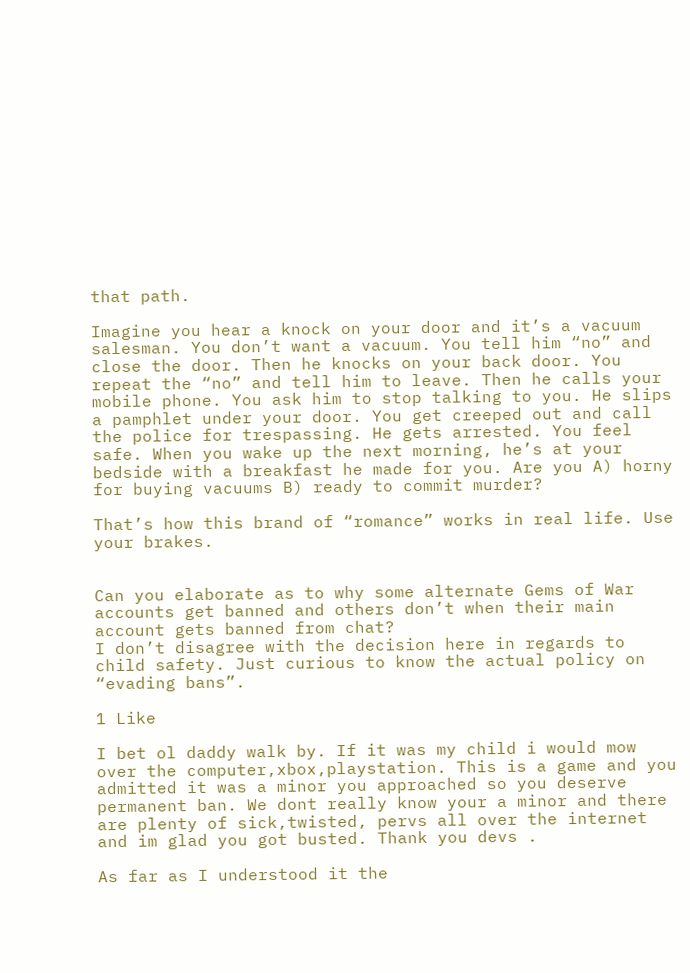that path.

Imagine you hear a knock on your door and it’s a vacuum salesman. You don’t want a vacuum. You tell him “no” and close the door. Then he knocks on your back door. You repeat the “no” and tell him to leave. Then he calls your mobile phone. You ask him to stop talking to you. He slips a pamphlet under your door. You get creeped out and call the police for trespassing. He gets arrested. You feel safe. When you wake up the next morning, he’s at your bedside with a breakfast he made for you. Are you A) horny for buying vacuums B) ready to commit murder?

That’s how this brand of “romance” works in real life. Use your brakes.


Can you elaborate as to why some alternate Gems of War accounts get banned and others don’t when their main account gets banned from chat?
I don’t disagree with the decision here in regards to child safety. Just curious to know the actual policy on “evading bans”.

1 Like

I bet ol daddy walk by. If it was my child i would mow over the computer,xbox,playstation. This is a game and you admitted it was a minor you approached so you deserve permanent ban. We dont really know your a minor and there are plenty of sick,twisted, pervs all over the internet and im glad you got busted. Thank you devs .

As far as I understood it the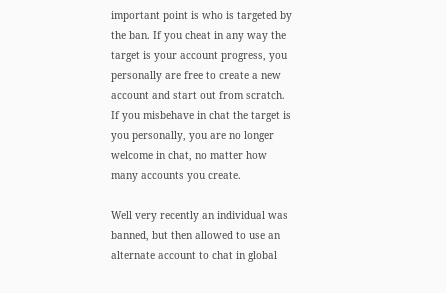important point is who is targeted by the ban. If you cheat in any way the target is your account progress, you personally are free to create a new account and start out from scratch. If you misbehave in chat the target is you personally, you are no longer welcome in chat, no matter how many accounts you create.

Well very recently an individual was banned, but then allowed to use an alternate account to chat in global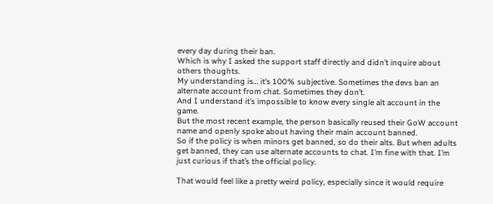every day during their ban.
Which is why I asked the support staff directly and didn’t inquire about others thoughts.
My understanding is… it’s 100% subjective. Sometimes the devs ban an alternate account from chat. Sometimes they don’t.
And I understand it’s impossible to know every single alt account in the game.
But the most recent example, the person basically reused their GoW account name and openly spoke about having their main account banned.
So if the policy is when minors get banned, so do their alts. But when adults get banned, they can use alternate accounts to chat. I’m fine with that. I’m just curious if that’s the official policy.

That would feel like a pretty weird policy, especially since it would require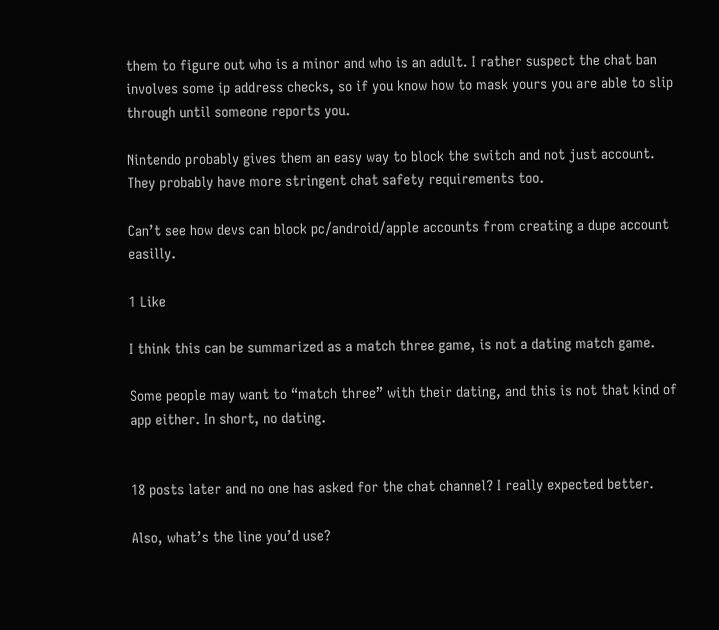them to figure out who is a minor and who is an adult. I rather suspect the chat ban involves some ip address checks, so if you know how to mask yours you are able to slip through until someone reports you.

Nintendo probably gives them an easy way to block the switch and not just account. They probably have more stringent chat safety requirements too.

Can’t see how devs can block pc/android/apple accounts from creating a dupe account easilly.

1 Like

I think this can be summarized as a match three game, is not a dating match game.

Some people may want to “match three” with their dating, and this is not that kind of app either. In short, no dating.


18 posts later and no one has asked for the chat channel? I really expected better.

Also, what’s the line you’d use?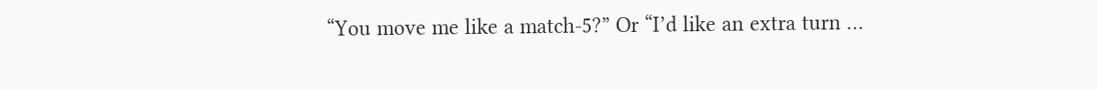“You move me like a match-5?” Or “I’d like an extra turn …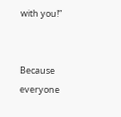with you!”


Because everyone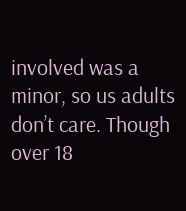involved was a minor, so us adults don’t care. Though over 18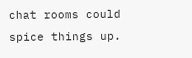chat rooms could spice things up.